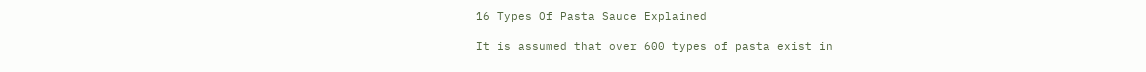16 Types Of Pasta Sauce Explained

It is assumed that over 600 types of pasta exist in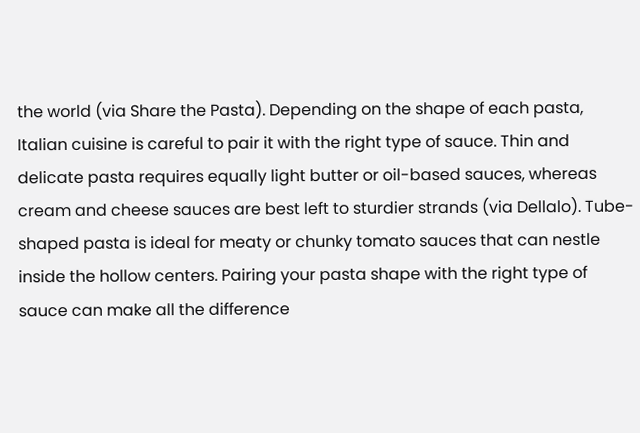the world (via Share the Pasta). Depending on the shape of each pasta, Italian cuisine is careful to pair it with the right type of sauce. Thin and delicate pasta requires equally light butter or oil-based sauces, whereas cream and cheese sauces are best left to sturdier strands (via Dellalo). Tube-shaped pasta is ideal for meaty or chunky tomato sauces that can nestle inside the hollow centers. Pairing your pasta shape with the right type of sauce can make all the difference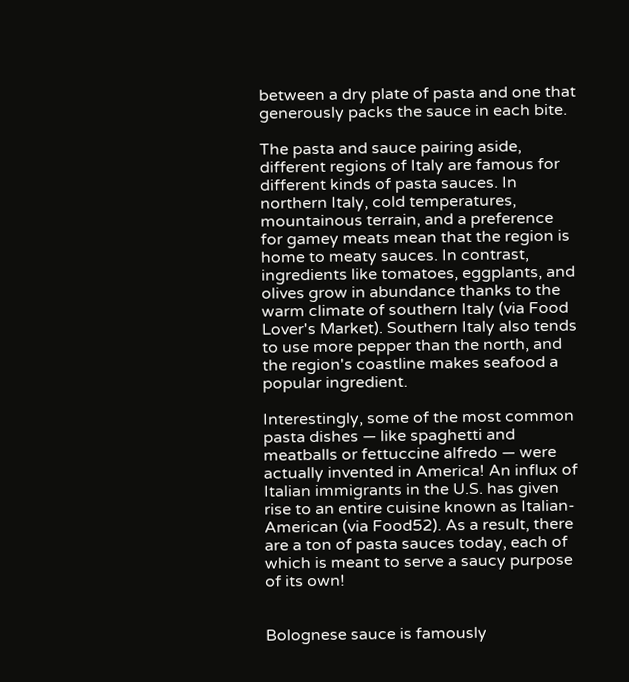between a dry plate of pasta and one that generously packs the sauce in each bite.

The pasta and sauce pairing aside, different regions of Italy are famous for different kinds of pasta sauces. In northern Italy, cold temperatures, mountainous terrain, and a preference for gamey meats mean that the region is home to meaty sauces. In contrast, ingredients like tomatoes, eggplants, and olives grow in abundance thanks to the warm climate of southern Italy (via Food Lover's Market). Southern Italy also tends to use more pepper than the north, and the region's coastline makes seafood a popular ingredient.

Interestingly, some of the most common pasta dishes — like spaghetti and meatballs or fettuccine alfredo — were actually invented in America! An influx of Italian immigrants in the U.S. has given rise to an entire cuisine known as Italian-American (via Food52). As a result, there are a ton of pasta sauces today, each of which is meant to serve a saucy purpose of its own!


Bolognese sauce is famously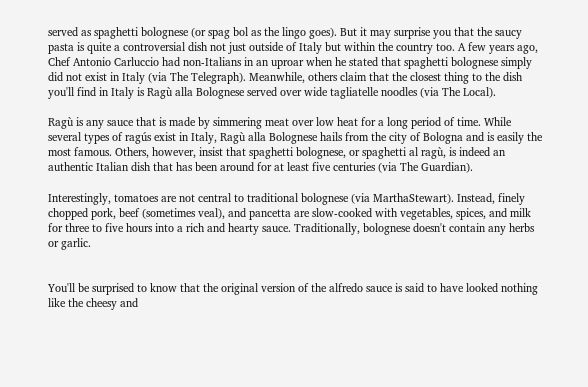served as spaghetti bolognese (or spag bol as the lingo goes). But it may surprise you that the saucy pasta is quite a controversial dish not just outside of Italy but within the country too. A few years ago, Chef Antonio Carluccio had non-Italians in an uproar when he stated that spaghetti bolognese simply did not exist in Italy (via The Telegraph). Meanwhile, others claim that the closest thing to the dish you'll find in Italy is Ragù alla Bolognese served over wide tagliatelle noodles (via The Local).

Ragù is any sauce that is made by simmering meat over low heat for a long period of time. While several types of ragús exist in Italy, Ragù alla Bolognese hails from the city of Bologna and is easily the most famous. Others, however, insist that spaghetti bolognese, or spaghetti al ragù, is indeed an authentic Italian dish that has been around for at least five centuries (via The Guardian).

Interestingly, tomatoes are not central to traditional bolognese (via MarthaStewart). Instead, finely chopped pork, beef (sometimes veal), and pancetta are slow-cooked with vegetables, spices, and milk for three to five hours into a rich and hearty sauce. Traditionally, bolognese doesn't contain any herbs or garlic.


You'll be surprised to know that the original version of the alfredo sauce is said to have looked nothing like the cheesy and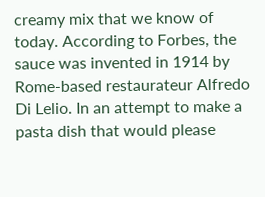creamy mix that we know of today. According to Forbes, the sauce was invented in 1914 by Rome-based restaurateur Alfredo Di Lelio. In an attempt to make a pasta dish that would please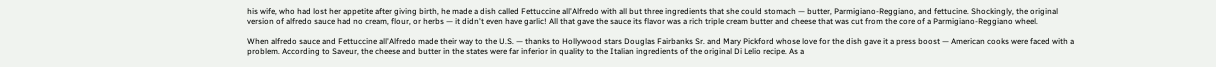his wife, who had lost her appetite after giving birth, he made a dish called Fettuccine all'Alfredo with all but three ingredients that she could stomach — butter, Parmigiano-Reggiano, and fettucine. Shockingly, the original version of alfredo sauce had no cream, flour, or herbs — it didn't even have garlic! All that gave the sauce its flavor was a rich triple cream butter and cheese that was cut from the core of a Parmigiano-Reggiano wheel.

When alfredo sauce and Fettuccine all'Alfredo made their way to the U.S. — thanks to Hollywood stars Douglas Fairbanks Sr. and Mary Pickford whose love for the dish gave it a press boost — American cooks were faced with a problem. According to Saveur, the cheese and butter in the states were far inferior in quality to the Italian ingredients of the original Di Lelio recipe. As a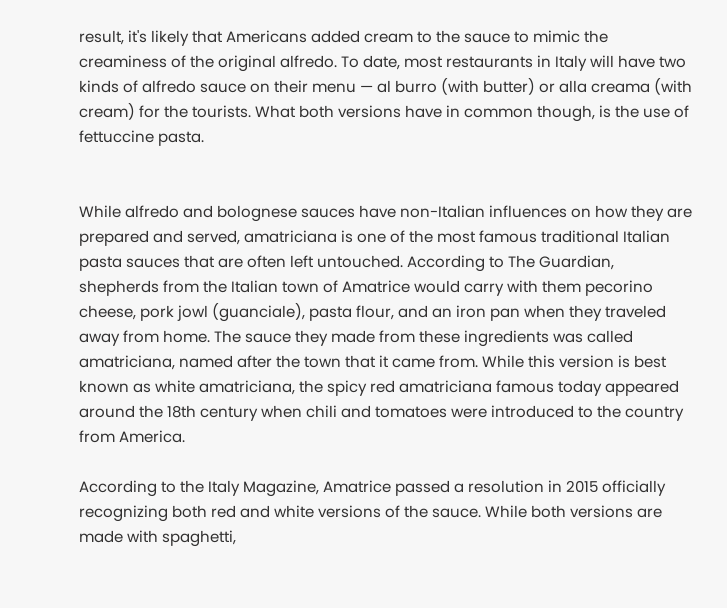result, it's likely that Americans added cream to the sauce to mimic the creaminess of the original alfredo. To date, most restaurants in Italy will have two kinds of alfredo sauce on their menu — al burro (with butter) or alla creama (with cream) for the tourists. What both versions have in common though, is the use of fettuccine pasta.


While alfredo and bolognese sauces have non-Italian influences on how they are prepared and served, amatriciana is one of the most famous traditional Italian pasta sauces that are often left untouched. According to The Guardian, shepherds from the Italian town of Amatrice would carry with them pecorino cheese, pork jowl (guanciale), pasta flour, and an iron pan when they traveled away from home. The sauce they made from these ingredients was called amatriciana, named after the town that it came from. While this version is best known as white amatriciana, the spicy red amatriciana famous today appeared around the 18th century when chili and tomatoes were introduced to the country from America.

According to the Italy Magazine, Amatrice passed a resolution in 2015 officially recognizing both red and white versions of the sauce. While both versions are made with spaghetti,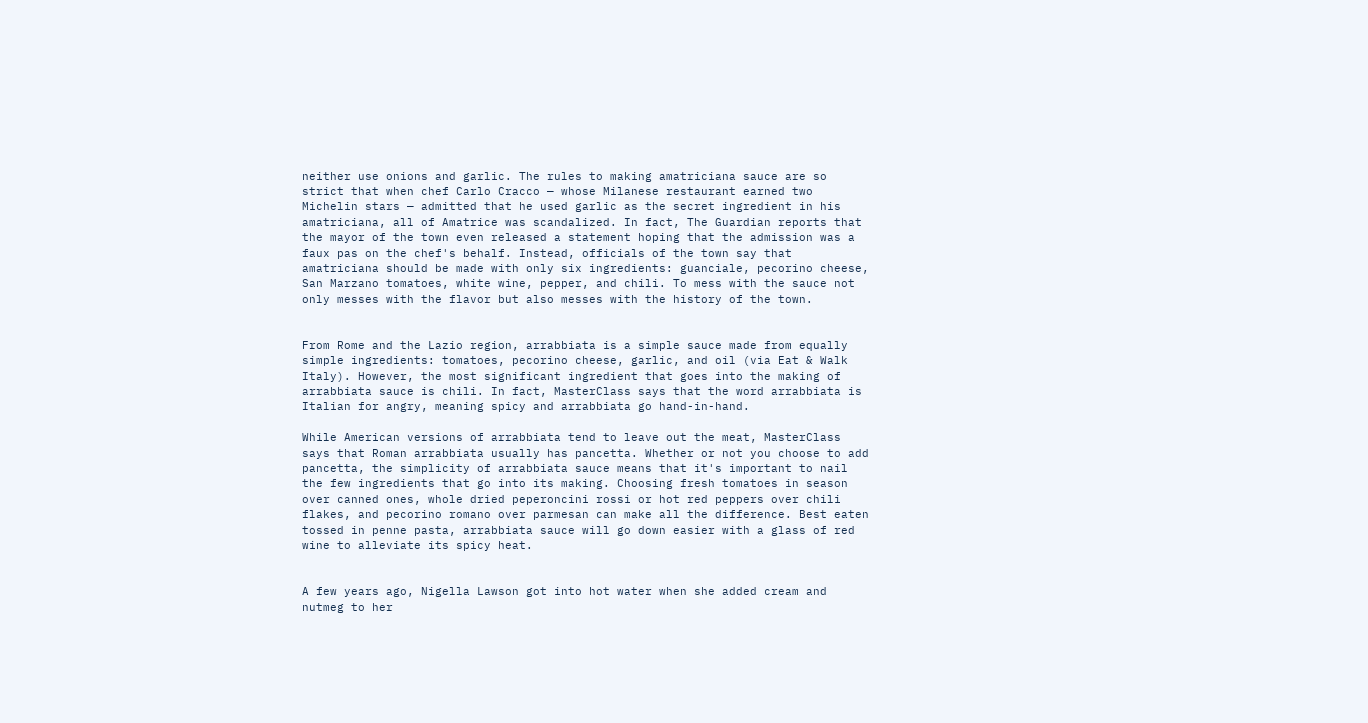neither use onions and garlic. The rules to making amatriciana sauce are so strict that when chef Carlo Cracco — whose Milanese restaurant earned two Michelin stars — admitted that he used garlic as the secret ingredient in his amatriciana, all of Amatrice was scandalized. In fact, The Guardian reports that the mayor of the town even released a statement hoping that the admission was a faux pas on the chef's behalf. Instead, officials of the town say that amatriciana should be made with only six ingredients: guanciale, pecorino cheese, San Marzano tomatoes, white wine, pepper, and chili. To mess with the sauce not only messes with the flavor but also messes with the history of the town.


From Rome and the Lazio region, arrabbiata is a simple sauce made from equally simple ingredients: tomatoes, pecorino cheese, garlic, and oil (via Eat & Walk Italy). However, the most significant ingredient that goes into the making of arrabbiata sauce is chili. In fact, MasterClass says that the word arrabbiata is Italian for angry, meaning spicy and arrabbiata go hand-in-hand.

While American versions of arrabbiata tend to leave out the meat, MasterClass says that Roman arrabbiata usually has pancetta. Whether or not you choose to add pancetta, the simplicity of arrabbiata sauce means that it's important to nail the few ingredients that go into its making. Choosing fresh tomatoes in season over canned ones, whole dried peperoncini rossi or hot red peppers over chili flakes, and pecorino romano over parmesan can make all the difference. Best eaten tossed in penne pasta, arrabbiata sauce will go down easier with a glass of red wine to alleviate its spicy heat.


A few years ago, Nigella Lawson got into hot water when she added cream and nutmeg to her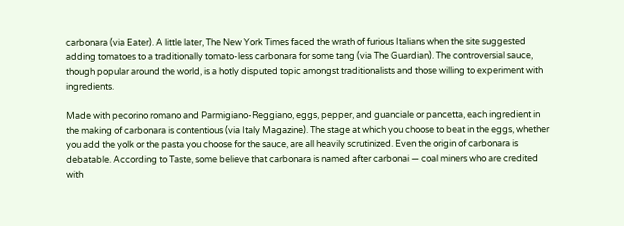carbonara (via Eater). A little later, The New York Times faced the wrath of furious Italians when the site suggested adding tomatoes to a traditionally tomato-less carbonara for some tang (via The Guardian). The controversial sauce, though popular around the world, is a hotly disputed topic amongst traditionalists and those willing to experiment with ingredients.

Made with pecorino romano and Parmigiano-Reggiano, eggs, pepper, and guanciale or pancetta, each ingredient in the making of carbonara is contentious (via Italy Magazine). The stage at which you choose to beat in the eggs, whether you add the yolk or the pasta you choose for the sauce, are all heavily scrutinized. Even the origin of carbonara is debatable. According to Taste, some believe that carbonara is named after carbonai — coal miners who are credited with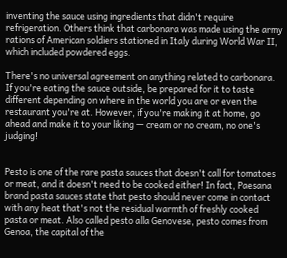inventing the sauce using ingredients that didn't require refrigeration. Others think that carbonara was made using the army rations of American soldiers stationed in Italy during World War II, which included powdered eggs.

There's no universal agreement on anything related to carbonara. If you're eating the sauce outside, be prepared for it to taste different depending on where in the world you are or even the restaurant you're at. However, if you're making it at home, go ahead and make it to your liking — cream or no cream, no one's judging!


Pesto is one of the rare pasta sauces that doesn't call for tomatoes or meat, and it doesn't need to be cooked either! In fact, Paesana brand pasta sauces state that pesto should never come in contact with any heat that's not the residual warmth of freshly cooked pasta or meat. Also called pesto alla Genovese, pesto comes from Genoa, the capital of the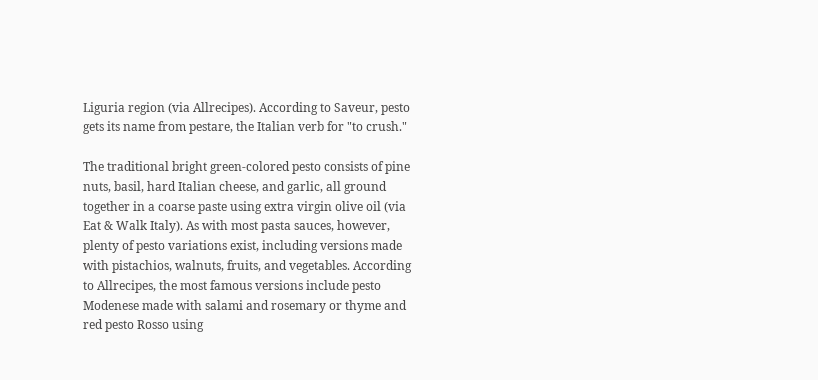Liguria region (via Allrecipes). According to Saveur, pesto gets its name from pestare, the Italian verb for "to crush."

The traditional bright green-colored pesto consists of pine nuts, basil, hard Italian cheese, and garlic, all ground together in a coarse paste using extra virgin olive oil (via Eat & Walk Italy). As with most pasta sauces, however, plenty of pesto variations exist, including versions made with pistachios, walnuts, fruits, and vegetables. According to Allrecipes, the most famous versions include pesto Modenese made with salami and rosemary or thyme and red pesto Rosso using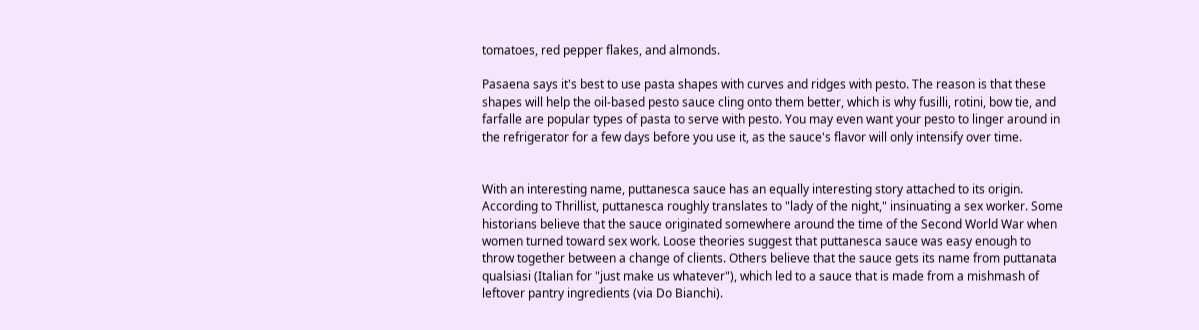tomatoes, red pepper flakes, and almonds.

Pasaena says it's best to use pasta shapes with curves and ridges with pesto. The reason is that these shapes will help the oil-based pesto sauce cling onto them better, which is why fusilli, rotini, bow tie, and farfalle are popular types of pasta to serve with pesto. You may even want your pesto to linger around in the refrigerator for a few days before you use it, as the sauce's flavor will only intensify over time.


With an interesting name, puttanesca sauce has an equally interesting story attached to its origin. According to Thrillist, puttanesca roughly translates to "lady of the night," insinuating a sex worker. Some historians believe that the sauce originated somewhere around the time of the Second World War when women turned toward sex work. Loose theories suggest that puttanesca sauce was easy enough to throw together between a change of clients. Others believe that the sauce gets its name from puttanata qualsiasi (Italian for "just make us whatever"), which led to a sauce that is made from a mishmash of leftover pantry ingredients (via Do Bianchi).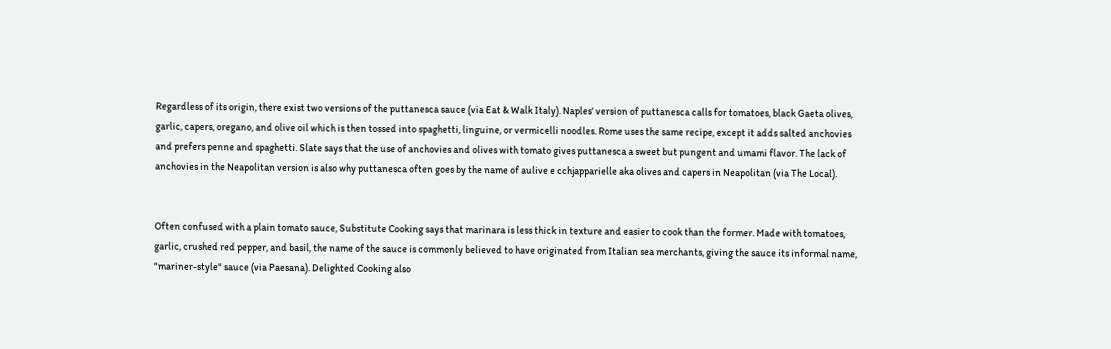Regardless of its origin, there exist two versions of the puttanesca sauce (via Eat & Walk Italy). Naples' version of puttanesca calls for tomatoes, black Gaeta olives, garlic, capers, oregano, and olive oil which is then tossed into spaghetti, linguine, or vermicelli noodles. Rome uses the same recipe, except it adds salted anchovies and prefers penne and spaghetti. Slate says that the use of anchovies and olives with tomato gives puttanesca a sweet but pungent and umami flavor. The lack of anchovies in the Neapolitan version is also why puttanesca often goes by the name of aulive e cchjapparielle aka olives and capers in Neapolitan (via The Local).


Often confused with a plain tomato sauce, Substitute Cooking says that marinara is less thick in texture and easier to cook than the former. Made with tomatoes, garlic, crushed red pepper, and basil, the name of the sauce is commonly believed to have originated from Italian sea merchants, giving the sauce its informal name, "mariner-style" sauce (via Paesana). Delighted Cooking also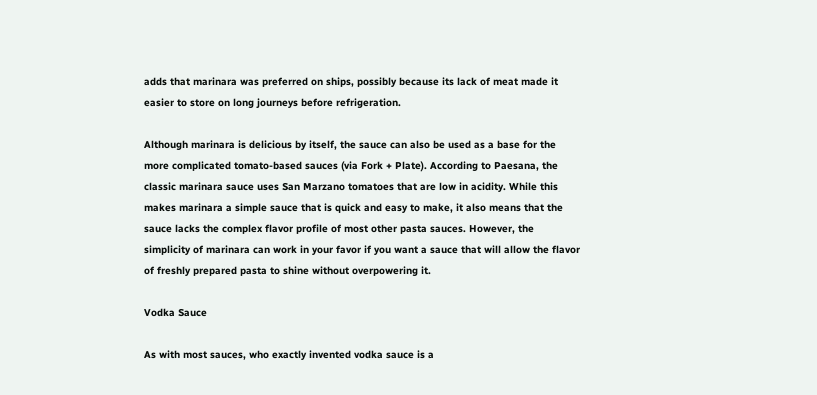adds that marinara was preferred on ships, possibly because its lack of meat made it easier to store on long journeys before refrigeration.

Although marinara is delicious by itself, the sauce can also be used as a base for the more complicated tomato-based sauces (via Fork + Plate). According to Paesana, the classic marinara sauce uses San Marzano tomatoes that are low in acidity. While this makes marinara a simple sauce that is quick and easy to make, it also means that the sauce lacks the complex flavor profile of most other pasta sauces. However, the simplicity of marinara can work in your favor if you want a sauce that will allow the flavor of freshly prepared pasta to shine without overpowering it.

Vodka Sauce

As with most sauces, who exactly invented vodka sauce is a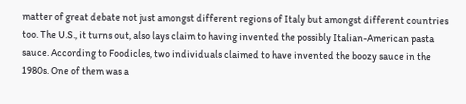matter of great debate not just amongst different regions of Italy but amongst different countries too. The U.S., it turns out, also lays claim to having invented the possibly Italian-American pasta sauce. According to Foodicles, two individuals claimed to have invented the boozy sauce in the 1980s. One of them was a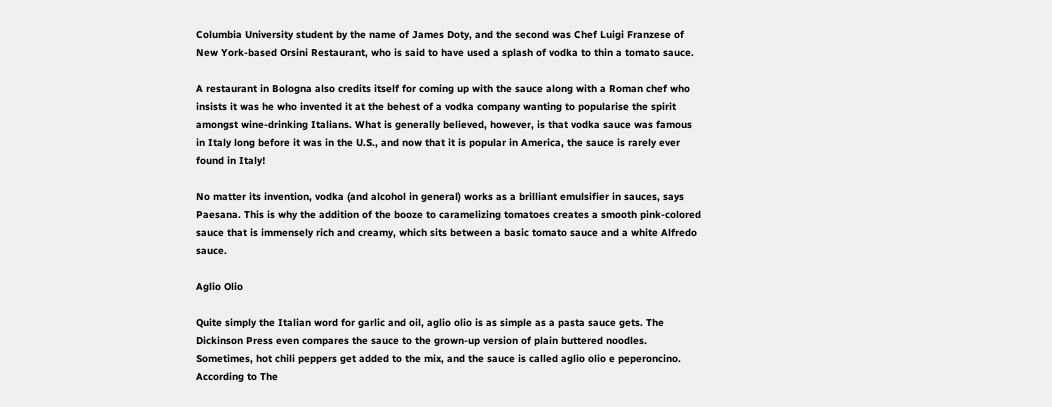Columbia University student by the name of James Doty, and the second was Chef Luigi Franzese of New York-based Orsini Restaurant, who is said to have used a splash of vodka to thin a tomato sauce.

A restaurant in Bologna also credits itself for coming up with the sauce along with a Roman chef who insists it was he who invented it at the behest of a vodka company wanting to popularise the spirit amongst wine-drinking Italians. What is generally believed, however, is that vodka sauce was famous in Italy long before it was in the U.S., and now that it is popular in America, the sauce is rarely ever found in Italy!

No matter its invention, vodka (and alcohol in general) works as a brilliant emulsifier in sauces, says Paesana. This is why the addition of the booze to caramelizing tomatoes creates a smooth pink-colored sauce that is immensely rich and creamy, which sits between a basic tomato sauce and a white Alfredo sauce.

Aglio Olio

Quite simply the Italian word for garlic and oil, aglio olio is as simple as a pasta sauce gets. The Dickinson Press even compares the sauce to the grown-up version of plain buttered noodles. Sometimes, hot chili peppers get added to the mix, and the sauce is called aglio olio e peperoncino. According to The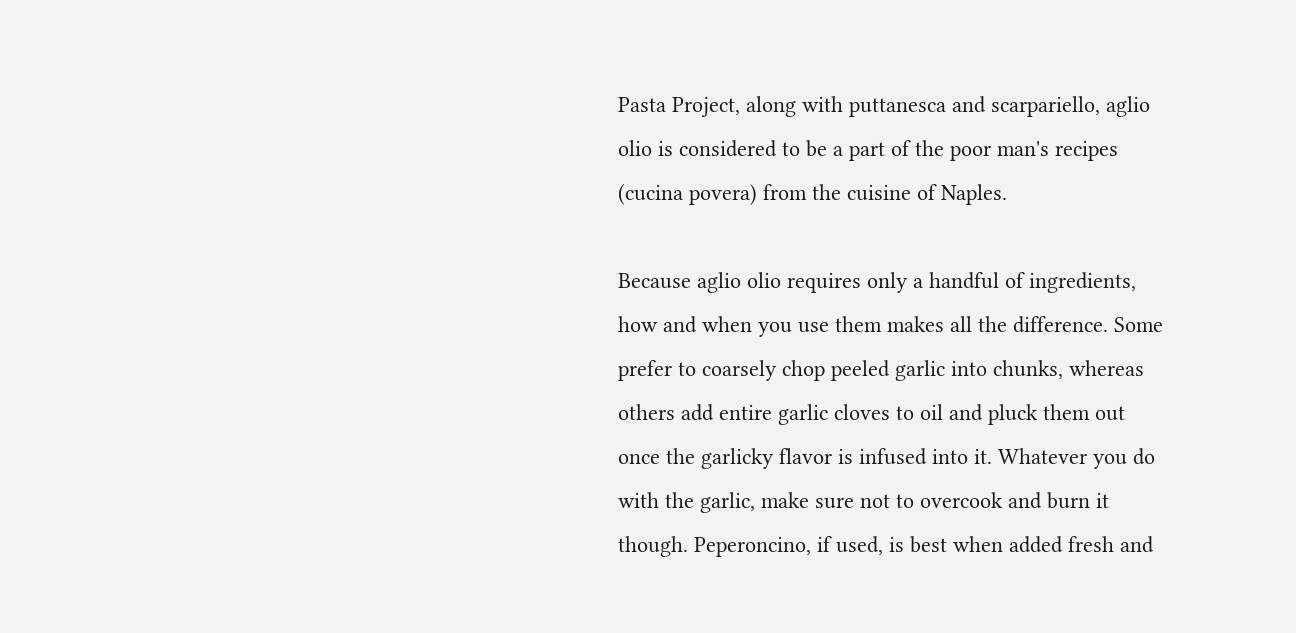Pasta Project, along with puttanesca and scarpariello, aglio olio is considered to be a part of the poor man's recipes (cucina povera) from the cuisine of Naples.

Because aglio olio requires only a handful of ingredients, how and when you use them makes all the difference. Some prefer to coarsely chop peeled garlic into chunks, whereas others add entire garlic cloves to oil and pluck them out once the garlicky flavor is infused into it. Whatever you do with the garlic, make sure not to overcook and burn it though. Peperoncino, if used, is best when added fresh and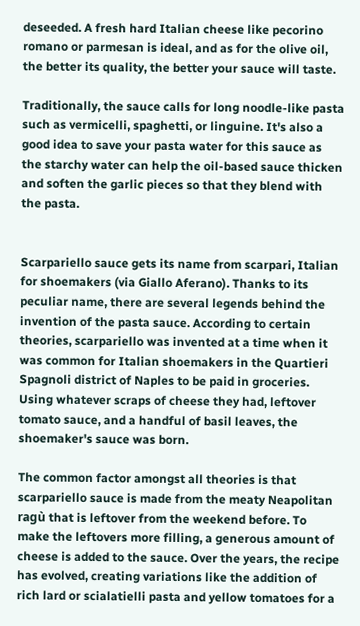deseeded. A fresh hard Italian cheese like pecorino romano or parmesan is ideal, and as for the olive oil, the better its quality, the better your sauce will taste.

Traditionally, the sauce calls for long noodle-like pasta such as vermicelli, spaghetti, or linguine. It's also a good idea to save your pasta water for this sauce as the starchy water can help the oil-based sauce thicken and soften the garlic pieces so that they blend with the pasta.


Scarpariello sauce gets its name from scarpari, Italian for shoemakers (via Giallo Aferano). Thanks to its peculiar name, there are several legends behind the invention of the pasta sauce. According to certain theories, scarpariello was invented at a time when it was common for Italian shoemakers in the Quartieri Spagnoli district of Naples to be paid in groceries. Using whatever scraps of cheese they had, leftover tomato sauce, and a handful of basil leaves, the shoemaker's sauce was born.

The common factor amongst all theories is that scarpariello sauce is made from the meaty Neapolitan ragù that is leftover from the weekend before. To make the leftovers more filling, a generous amount of cheese is added to the sauce. Over the years, the recipe has evolved, creating variations like the addition of rich lard or scialatielli pasta and yellow tomatoes for a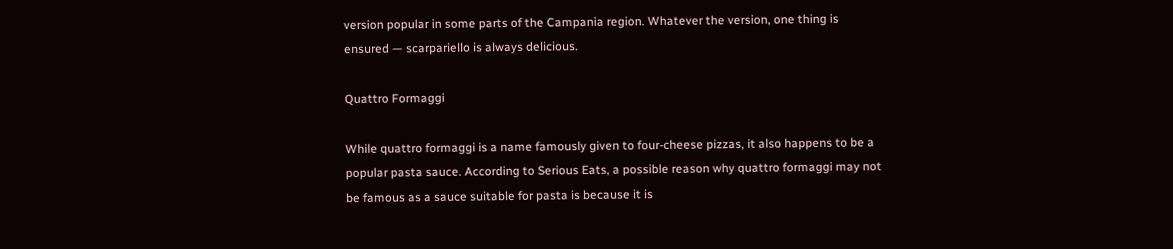version popular in some parts of the Campania region. Whatever the version, one thing is ensured — scarpariello is always delicious.

Quattro Formaggi

While quattro formaggi is a name famously given to four-cheese pizzas, it also happens to be a popular pasta sauce. According to Serious Eats, a possible reason why quattro formaggi may not be famous as a sauce suitable for pasta is because it is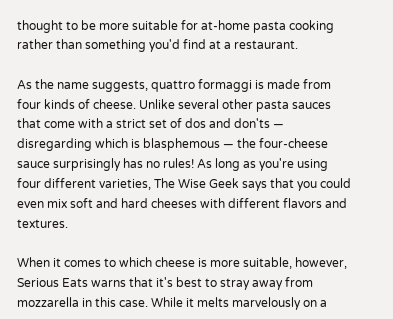thought to be more suitable for at-home pasta cooking rather than something you'd find at a restaurant.

As the name suggests, quattro formaggi is made from four kinds of cheese. Unlike several other pasta sauces that come with a strict set of dos and don'ts — disregarding which is blasphemous — the four-cheese sauce surprisingly has no rules! As long as you're using four different varieties, The Wise Geek says that you could even mix soft and hard cheeses with different flavors and textures.

When it comes to which cheese is more suitable, however, Serious Eats warns that it's best to stray away from mozzarella in this case. While it melts marvelously on a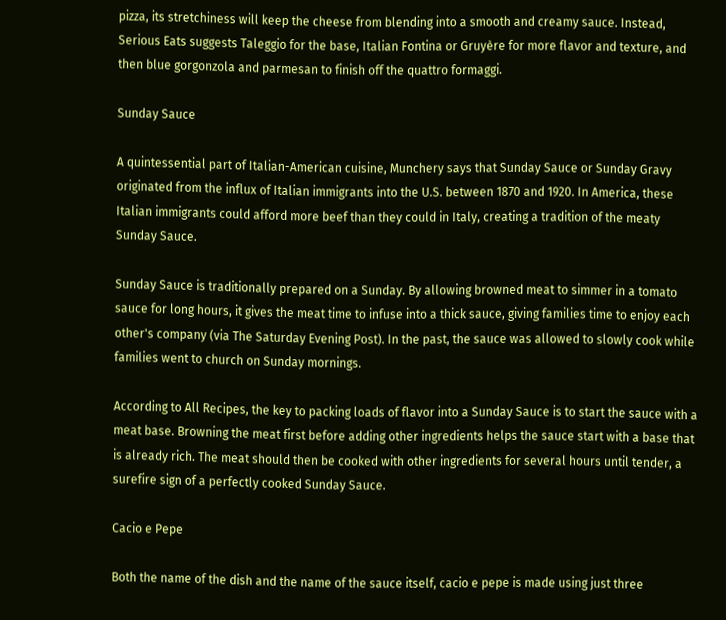pizza, its stretchiness will keep the cheese from blending into a smooth and creamy sauce. Instead, Serious Eats suggests Taleggio for the base, Italian Fontina or Gruyère for more flavor and texture, and then blue gorgonzola and parmesan to finish off the quattro formaggi.

Sunday Sauce

A quintessential part of Italian-American cuisine, Munchery says that Sunday Sauce or Sunday Gravy originated from the influx of Italian immigrants into the U.S. between 1870 and 1920. In America, these Italian immigrants could afford more beef than they could in Italy, creating a tradition of the meaty Sunday Sauce.

Sunday Sauce is traditionally prepared on a Sunday. By allowing browned meat to simmer in a tomato sauce for long hours, it gives the meat time to infuse into a thick sauce, giving families time to enjoy each other's company (via The Saturday Evening Post). In the past, the sauce was allowed to slowly cook while families went to church on Sunday mornings.

According to All Recipes, the key to packing loads of flavor into a Sunday Sauce is to start the sauce with a meat base. Browning the meat first before adding other ingredients helps the sauce start with a base that is already rich. The meat should then be cooked with other ingredients for several hours until tender, a surefire sign of a perfectly cooked Sunday Sauce.

Cacio e Pepe

Both the name of the dish and the name of the sauce itself, cacio e pepe is made using just three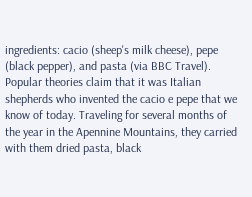ingredients: cacio (sheep's milk cheese), pepe (black pepper), and pasta (via BBC Travel). Popular theories claim that it was Italian shepherds who invented the cacio e pepe that we know of today. Traveling for several months of the year in the Apennine Mountains, they carried with them dried pasta, black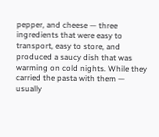pepper, and cheese — three ingredients that were easy to transport, easy to store, and produced a saucy dish that was warming on cold nights. While they carried the pasta with them — usually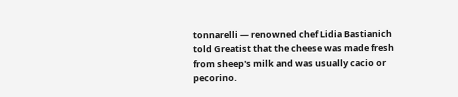tonnarelli — renowned chef Lidia Bastianich told Greatist that the cheese was made fresh from sheep's milk and was usually cacio or pecorino.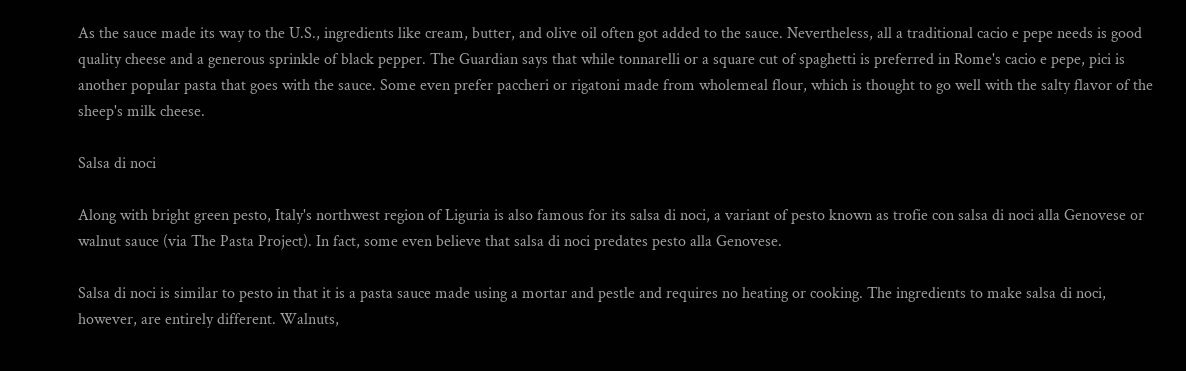As the sauce made its way to the U.S., ingredients like cream, butter, and olive oil often got added to the sauce. Nevertheless, all a traditional cacio e pepe needs is good quality cheese and a generous sprinkle of black pepper. The Guardian says that while tonnarelli or a square cut of spaghetti is preferred in Rome's cacio e pepe, pici is another popular pasta that goes with the sauce. Some even prefer paccheri or rigatoni made from wholemeal flour, which is thought to go well with the salty flavor of the sheep's milk cheese.

Salsa di noci

Along with bright green pesto, Italy's northwest region of Liguria is also famous for its salsa di noci, a variant of pesto known as trofie con salsa di noci alla Genovese or walnut sauce (via The Pasta Project). In fact, some even believe that salsa di noci predates pesto alla Genovese.

Salsa di noci is similar to pesto in that it is a pasta sauce made using a mortar and pestle and requires no heating or cooking. The ingredients to make salsa di noci, however, are entirely different. Walnuts,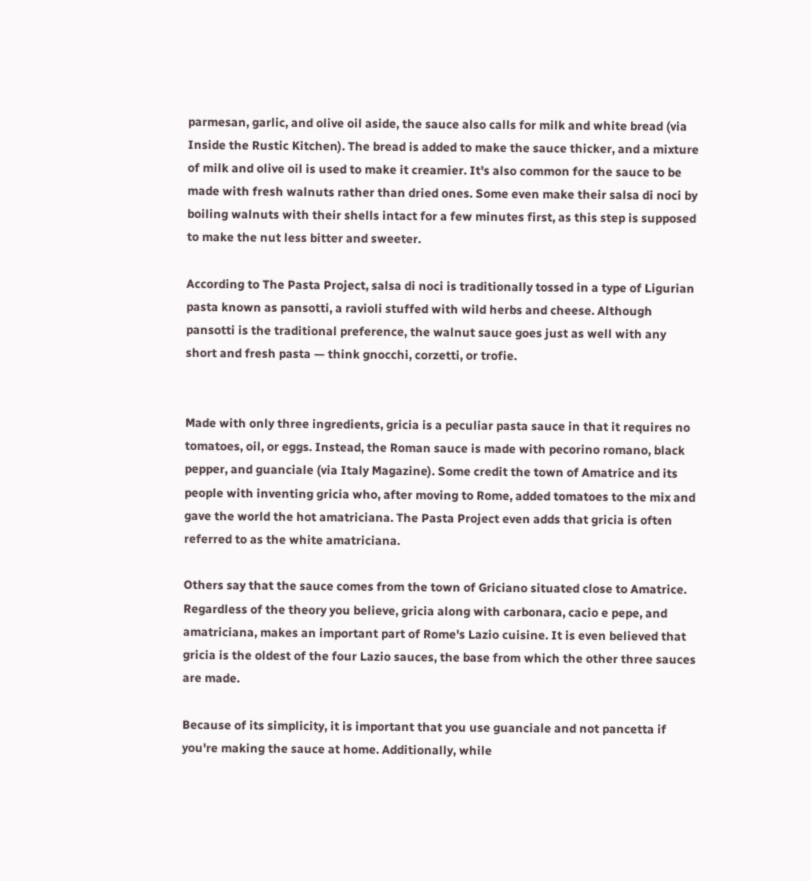parmesan, garlic, and olive oil aside, the sauce also calls for milk and white bread (via Inside the Rustic Kitchen). The bread is added to make the sauce thicker, and a mixture of milk and olive oil is used to make it creamier. It's also common for the sauce to be made with fresh walnuts rather than dried ones. Some even make their salsa di noci by boiling walnuts with their shells intact for a few minutes first, as this step is supposed to make the nut less bitter and sweeter.

According to The Pasta Project, salsa di noci is traditionally tossed in a type of Ligurian pasta known as pansotti, a ravioli stuffed with wild herbs and cheese. Although pansotti is the traditional preference, the walnut sauce goes just as well with any short and fresh pasta — think gnocchi, corzetti, or trofie.


Made with only three ingredients, gricia is a peculiar pasta sauce in that it requires no tomatoes, oil, or eggs. Instead, the Roman sauce is made with pecorino romano, black pepper, and guanciale (via Italy Magazine). Some credit the town of Amatrice and its people with inventing gricia who, after moving to Rome, added tomatoes to the mix and gave the world the hot amatriciana. The Pasta Project even adds that gricia is often referred to as the white amatriciana.

Others say that the sauce comes from the town of Griciano situated close to Amatrice. Regardless of the theory you believe, gricia along with carbonara, cacio e pepe, and amatriciana, makes an important part of Rome's Lazio cuisine. It is even believed that gricia is the oldest of the four Lazio sauces, the base from which the other three sauces are made.

Because of its simplicity, it is important that you use guanciale and not pancetta if you're making the sauce at home. Additionally, while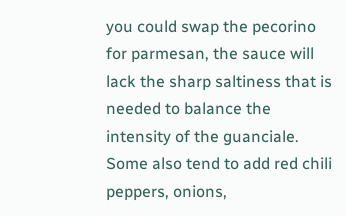you could swap the pecorino for parmesan, the sauce will lack the sharp saltiness that is needed to balance the intensity of the guanciale. Some also tend to add red chili peppers, onions,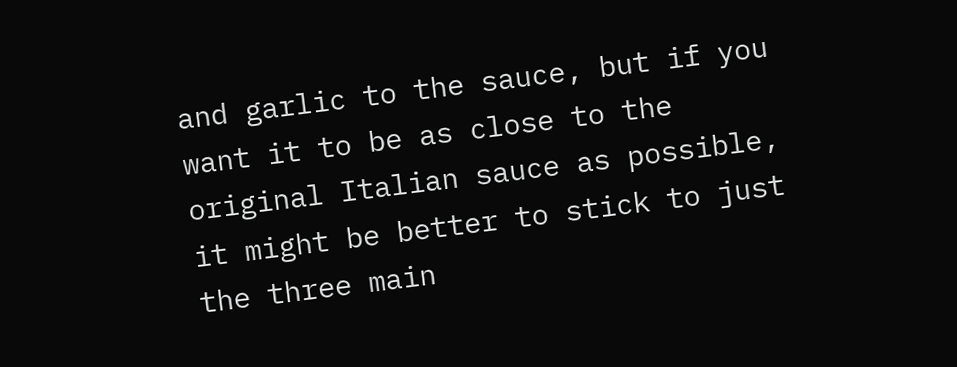and garlic to the sauce, but if you want it to be as close to the original Italian sauce as possible, it might be better to stick to just the three main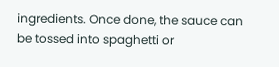ingredients. Once done, the sauce can be tossed into spaghetti or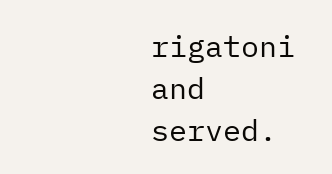rigatoni and served.